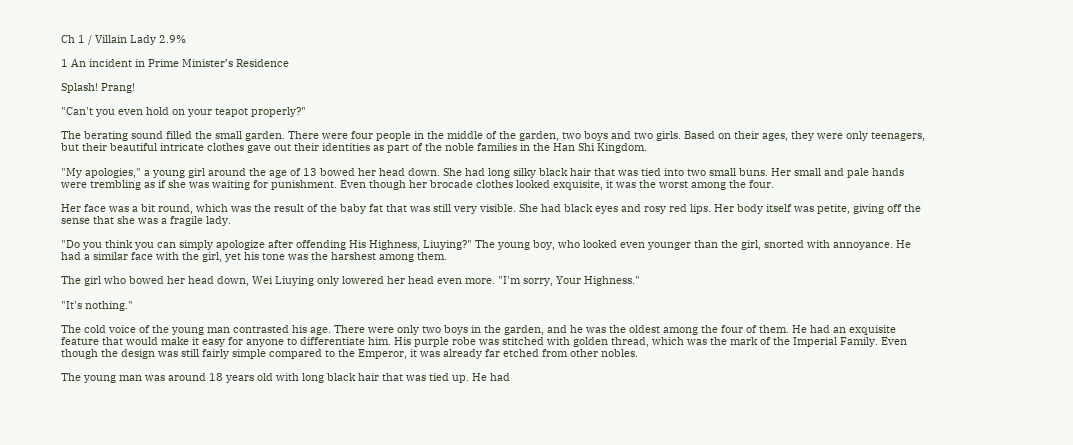Ch 1 / Villain Lady 2.9%

1 An incident in Prime Minister’s Residence

Splash! Prang!

"Can't you even hold on your teapot properly?"

The berating sound filled the small garden. There were four people in the middle of the garden, two boys and two girls. Based on their ages, they were only teenagers, but their beautiful intricate clothes gave out their identities as part of the noble families in the Han Shi Kingdom.

"My apologies," a young girl around the age of 13 bowed her head down. She had long silky black hair that was tied into two small buns. Her small and pale hands were trembling as if she was waiting for punishment. Even though her brocade clothes looked exquisite, it was the worst among the four.

Her face was a bit round, which was the result of the baby fat that was still very visible. She had black eyes and rosy red lips. Her body itself was petite, giving off the sense that she was a fragile lady.

"Do you think you can simply apologize after offending His Highness, Liuying?" The young boy, who looked even younger than the girl, snorted with annoyance. He had a similar face with the girl, yet his tone was the harshest among them.

The girl who bowed her head down, Wei Liuying only lowered her head even more. "I'm sorry, Your Highness."

"It's nothing."

The cold voice of the young man contrasted his age. There were only two boys in the garden, and he was the oldest among the four of them. He had an exquisite feature that would make it easy for anyone to differentiate him. His purple robe was stitched with golden thread, which was the mark of the Imperial Family. Even though the design was still fairly simple compared to the Emperor, it was already far etched from other nobles.

The young man was around 18 years old with long black hair that was tied up. He had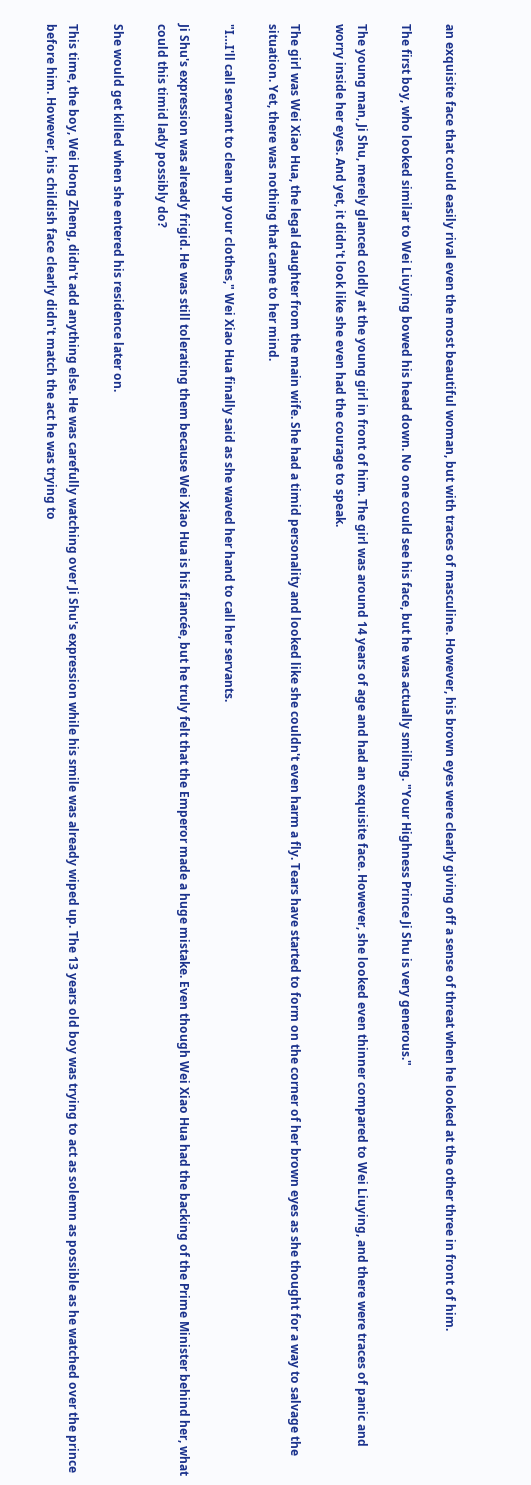an exquisite face that could easily rival even the most beautiful woman, but with traces of masculine. However, his brown eyes were clearly giving off a sense of threat when he looked at the other three in front of him.

The first boy, who looked similar to Wei Liuying bowed his head down. No one could see his face, but he was actually smiling. "Your Highness Prince Ji Shu is very generous."

The young man, Ji Shu, merely glanced coldly at the young girl in front of him. The girl was around 14 years of age and had an exquisite face. However, she looked even thinner compared to Wei Liuying, and there were traces of panic and worry inside her eyes. And yet, it didn't look like she even had the courage to speak.

The girl was Wei Xiao Hua, the legal daughter from the main wife. She had a timid personality and looked like she couldn't even harm a fly. Tears have started to form on the corner of her brown eyes as she thought for a way to salvage the situation. Yet, there was nothing that came to her mind.

"I…I'll call servant to clean up your clothes," Wei Xiao Hua finally said as she waved her hand to call her servants.

Ji Shu's expression was already frigid. He was still tolerating them because Wei Xiao Hua is his fiancée, but he truly felt that the Emperor made a huge mistake. Even though Wei Xiao Hua had the backing of the Prime Minister behind her, what could this timid lady possibly do?

She would get killed when she entered his residence later on.

This time, the boy, Wei Hong Zheng, didn't add anything else. He was carefully watching over Ji Shu's expression while his smile was already wiped up. The 13 years old boy was trying to act as solemn as possible as he watched over the prince before him. However, his childish face clearly didn't match the act he was trying to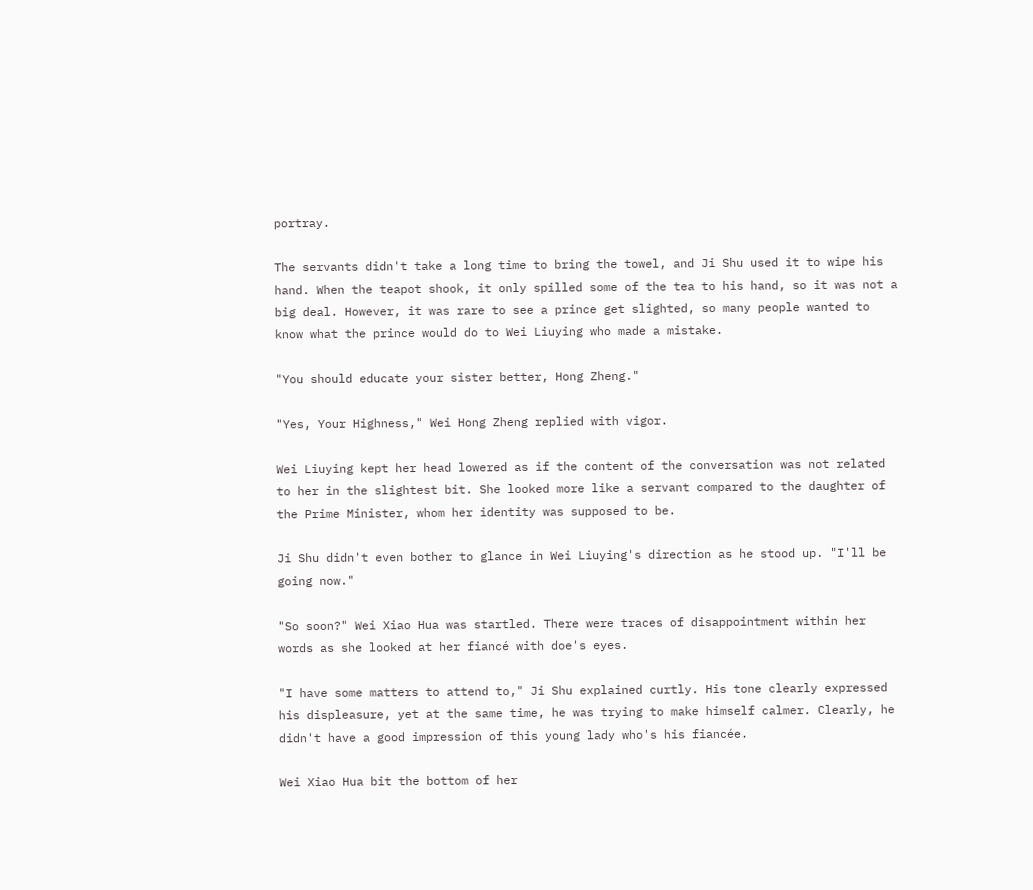portray.

The servants didn't take a long time to bring the towel, and Ji Shu used it to wipe his hand. When the teapot shook, it only spilled some of the tea to his hand, so it was not a big deal. However, it was rare to see a prince get slighted, so many people wanted to know what the prince would do to Wei Liuying who made a mistake.

"You should educate your sister better, Hong Zheng."

"Yes, Your Highness," Wei Hong Zheng replied with vigor.

Wei Liuying kept her head lowered as if the content of the conversation was not related to her in the slightest bit. She looked more like a servant compared to the daughter of the Prime Minister, whom her identity was supposed to be.

Ji Shu didn't even bother to glance in Wei Liuying's direction as he stood up. "I'll be going now."

"So soon?" Wei Xiao Hua was startled. There were traces of disappointment within her words as she looked at her fiancé with doe's eyes.

"I have some matters to attend to," Ji Shu explained curtly. His tone clearly expressed his displeasure, yet at the same time, he was trying to make himself calmer. Clearly, he didn't have a good impression of this young lady who's his fiancée.

Wei Xiao Hua bit the bottom of her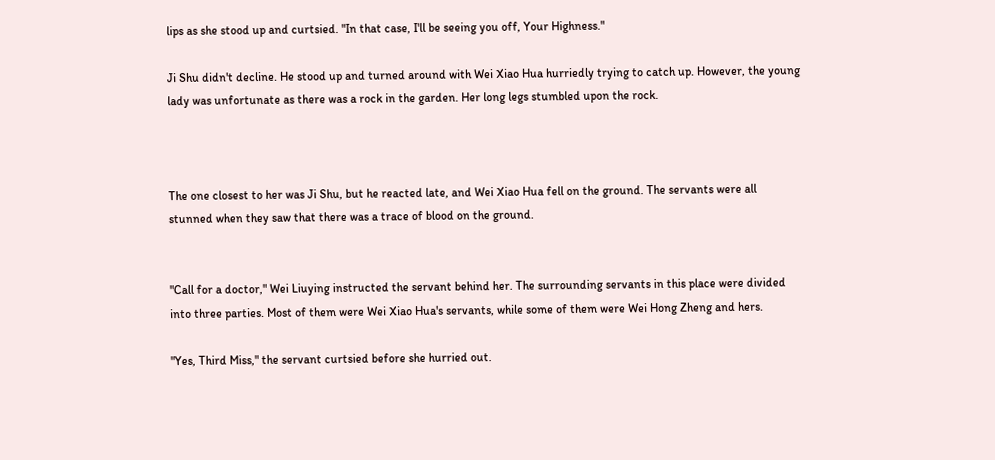lips as she stood up and curtsied. "In that case, I'll be seeing you off, Your Highness."

Ji Shu didn't decline. He stood up and turned around with Wei Xiao Hua hurriedly trying to catch up. However, the young lady was unfortunate as there was a rock in the garden. Her long legs stumbled upon the rock.



The one closest to her was Ji Shu, but he reacted late, and Wei Xiao Hua fell on the ground. The servants were all stunned when they saw that there was a trace of blood on the ground.


"Call for a doctor," Wei Liuying instructed the servant behind her. The surrounding servants in this place were divided into three parties. Most of them were Wei Xiao Hua's servants, while some of them were Wei Hong Zheng and hers.

"Yes, Third Miss," the servant curtsied before she hurried out.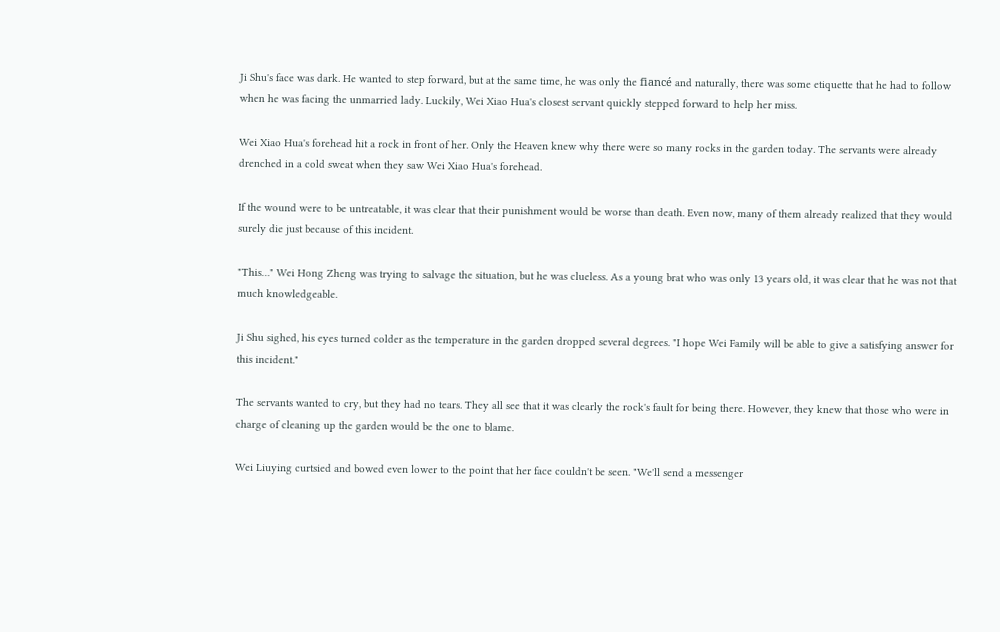Ji Shu's face was dark. He wanted to step forward, but at the same time, he was only the fiancé and naturally, there was some etiquette that he had to follow when he was facing the unmarried lady. Luckily, Wei Xiao Hua's closest servant quickly stepped forward to help her miss.

Wei Xiao Hua's forehead hit a rock in front of her. Only the Heaven knew why there were so many rocks in the garden today. The servants were already drenched in a cold sweat when they saw Wei Xiao Hua's forehead.

If the wound were to be untreatable, it was clear that their punishment would be worse than death. Even now, many of them already realized that they would surely die just because of this incident.

"This…" Wei Hong Zheng was trying to salvage the situation, but he was clueless. As a young brat who was only 13 years old, it was clear that he was not that much knowledgeable.

Ji Shu sighed, his eyes turned colder as the temperature in the garden dropped several degrees. "I hope Wei Family will be able to give a satisfying answer for this incident."

The servants wanted to cry, but they had no tears. They all see that it was clearly the rock's fault for being there. However, they knew that those who were in charge of cleaning up the garden would be the one to blame.

Wei Liuying curtsied and bowed even lower to the point that her face couldn't be seen. "We'll send a messenger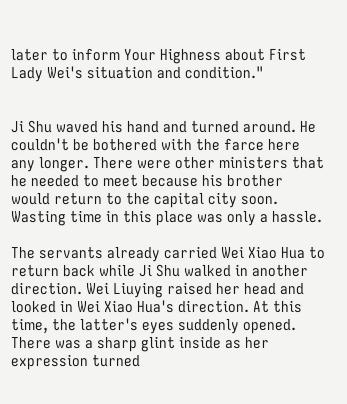later to inform Your Highness about First Lady Wei's situation and condition."


Ji Shu waved his hand and turned around. He couldn't be bothered with the farce here any longer. There were other ministers that he needed to meet because his brother would return to the capital city soon. Wasting time in this place was only a hassle.

The servants already carried Wei Xiao Hua to return back while Ji Shu walked in another direction. Wei Liuying raised her head and looked in Wei Xiao Hua's direction. At this time, the latter's eyes suddenly opened. There was a sharp glint inside as her expression turned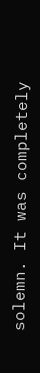solemn. It was completely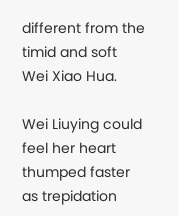different from the timid and soft Wei Xiao Hua.

Wei Liuying could feel her heart thumped faster as trepidation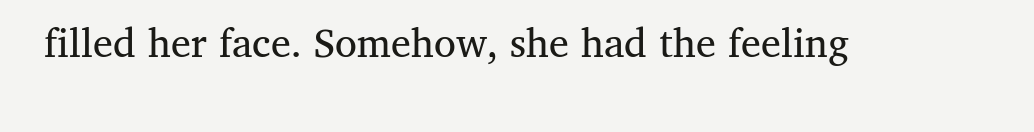filled her face. Somehow, she had the feeling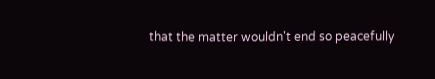that the matter wouldn't end so peacefully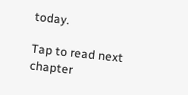today.

Tap to read next chapter